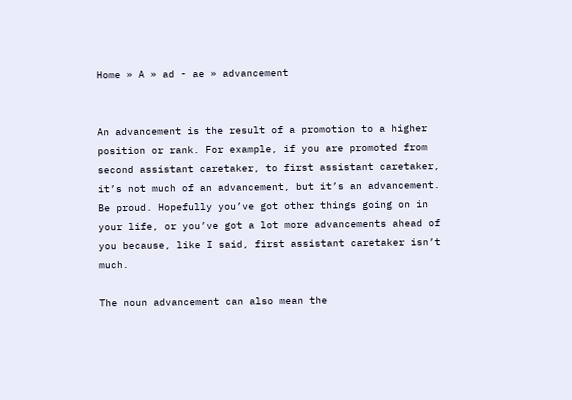Home » A » ad - ae » advancement


An advancement is the result of a promotion to a higher position or rank. For example, if you are promoted from second assistant caretaker, to first assistant caretaker, it’s not much of an advancement, but it’s an advancement. Be proud. Hopefully you’ve got other things going on in your life, or you’ve got a lot more advancements ahead of you because, like I said, first assistant caretaker isn’t much.

The noun advancement can also mean the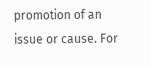promotion of an issue or cause. For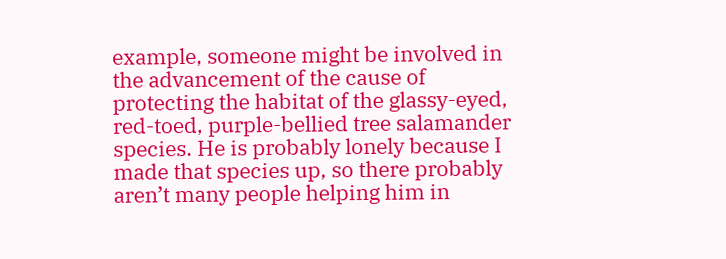example, someone might be involved in the advancement of the cause of protecting the habitat of the glassy-eyed, red-toed, purple-bellied tree salamander species. He is probably lonely because I made that species up, so there probably aren’t many people helping him in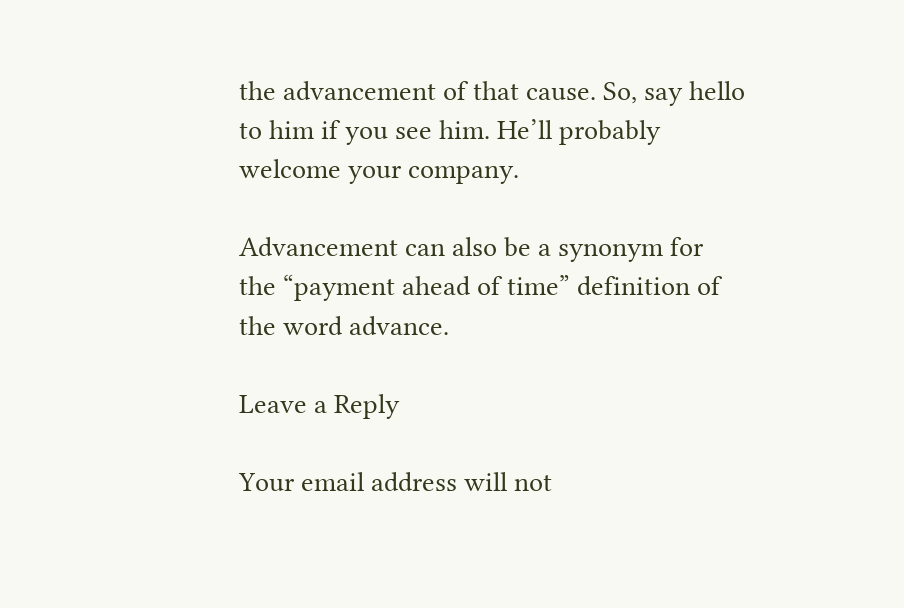the advancement of that cause. So, say hello to him if you see him. He’ll probably welcome your company.

Advancement can also be a synonym for the “payment ahead of time” definition of the word advance.

Leave a Reply

Your email address will not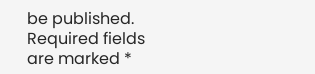be published. Required fields are marked *